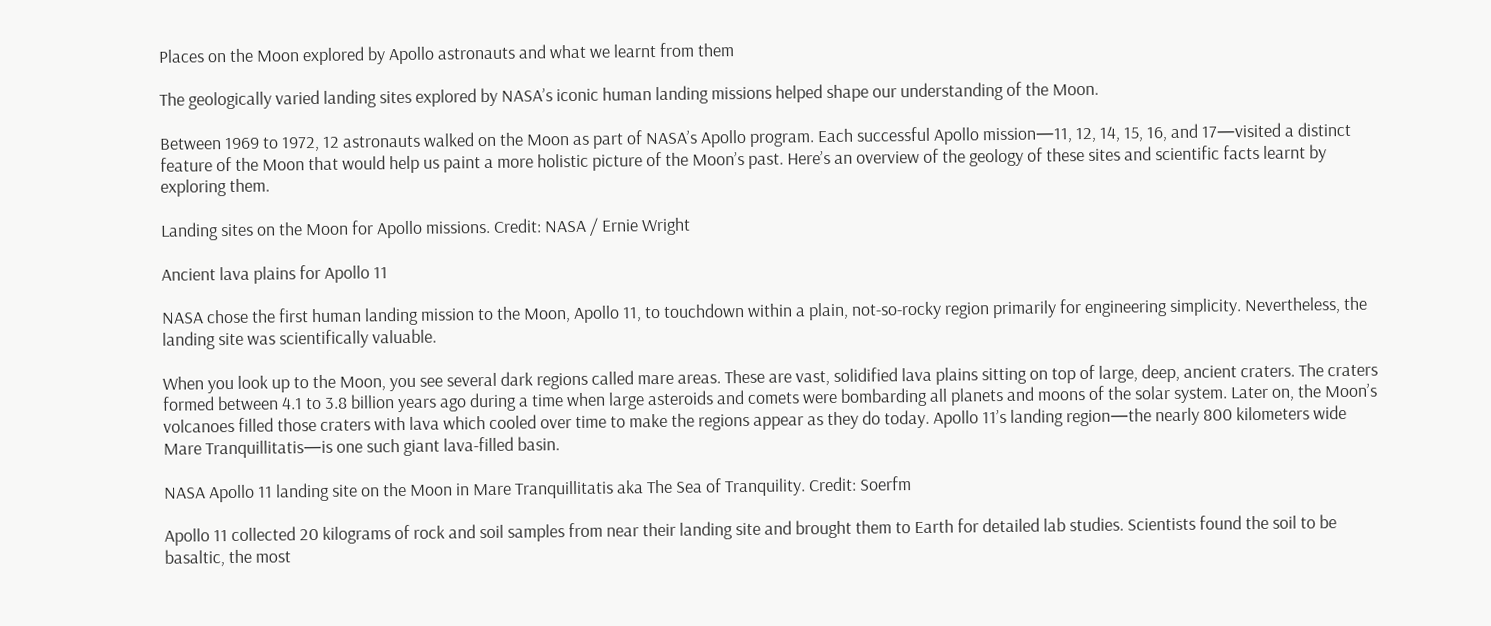Places on the Moon explored by Apollo astronauts and what we learnt from them

The geologically varied landing sites explored by NASA’s iconic human landing missions helped shape our understanding of the Moon.

Between 1969 to 1972, 12 astronauts walked on the Moon as part of NASA’s Apollo program. Each successful Apollo mission—11, 12, 14, 15, 16, and 17—visited a distinct feature of the Moon that would help us paint a more holistic picture of the Moon’s past. Here’s an overview of the geology of these sites and scientific facts learnt by exploring them.

Landing sites on the Moon for Apollo missions. Credit: NASA / Ernie Wright

Ancient lava plains for Apollo 11

NASA chose the first human landing mission to the Moon, Apollo 11, to touchdown within a plain, not-so-rocky region primarily for engineering simplicity. Nevertheless, the landing site was scientifically valuable.

When you look up to the Moon, you see several dark regions called mare areas. These are vast, solidified lava plains sitting on top of large, deep, ancient craters. The craters formed between 4.1 to 3.8 billion years ago during a time when large asteroids and comets were bombarding all planets and moons of the solar system. Later on, the Moon’s volcanoes filled those craters with lava which cooled over time to make the regions appear as they do today. Apollo 11’s landing region—the nearly 800 kilometers wide Mare Tranquillitatis—is one such giant lava-filled basin.

NASA Apollo 11 landing site on the Moon in Mare Tranquillitatis aka The Sea of Tranquility. Credit: Soerfm

Apollo 11 collected 20 kilograms of rock and soil samples from near their landing site and brought them to Earth for detailed lab studies. Scientists found the soil to be basaltic, the most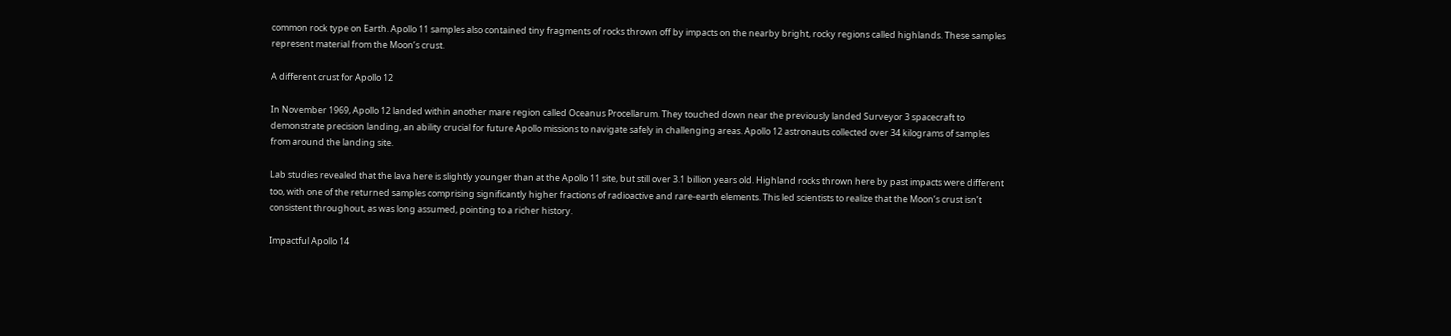common rock type on Earth. Apollo 11 samples also contained tiny fragments of rocks thrown off by impacts on the nearby bright, rocky regions called highlands. These samples represent material from the Moon’s crust.

A different crust for Apollo 12

In November 1969, Apollo 12 landed within another mare region called Oceanus Procellarum. They touched down near the previously landed Surveyor 3 spacecraft to demonstrate precision landing, an ability crucial for future Apollo missions to navigate safely in challenging areas. Apollo 12 astronauts collected over 34 kilograms of samples from around the landing site.

Lab studies revealed that the lava here is slightly younger than at the Apollo 11 site, but still over 3.1 billion years old. Highland rocks thrown here by past impacts were different too, with one of the returned samples comprising significantly higher fractions of radioactive and rare-earth elements. This led scientists to realize that the Moon’s crust isn’t consistent throughout, as was long assumed, pointing to a richer history.

Impactful Apollo 14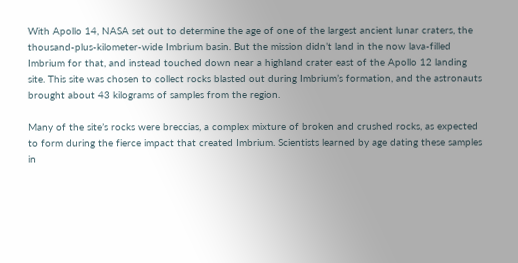With Apollo 14, NASA set out to determine the age of one of the largest ancient lunar craters, the thousand-plus-kilometer-wide Imbrium basin. But the mission didn’t land in the now lava-filled Imbrium for that, and instead touched down near a highland crater east of the Apollo 12 landing site. This site was chosen to collect rocks blasted out during Imbrium’s formation, and the astronauts brought about 43 kilograms of samples from the region.

Many of the site’s rocks were breccias, a complex mixture of broken and crushed rocks, as expected to form during the fierce impact that created Imbrium. Scientists learned by age dating these samples in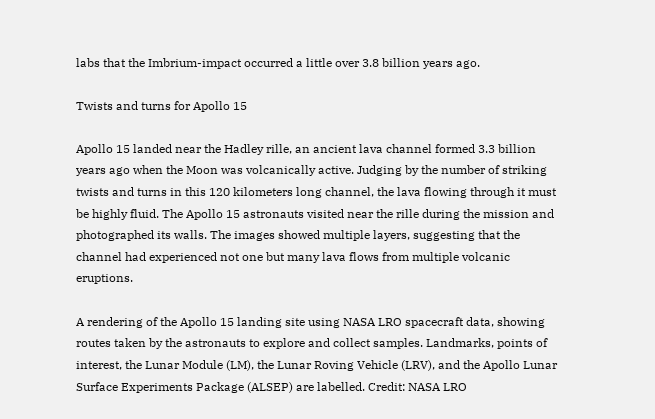labs that the Imbrium-impact occurred a little over 3.8 billion years ago.

Twists and turns for Apollo 15

Apollo 15 landed near the Hadley rille, an ancient lava channel formed 3.3 billion years ago when the Moon was volcanically active. Judging by the number of striking twists and turns in this 120 kilometers long channel, the lava flowing through it must be highly fluid. The Apollo 15 astronauts visited near the rille during the mission and photographed its walls. The images showed multiple layers, suggesting that the channel had experienced not one but many lava flows from multiple volcanic eruptions.

A rendering of the Apollo 15 landing site using NASA LRO spacecraft data, showing routes taken by the astronauts to explore and collect samples. Landmarks, points of interest, the Lunar Module (LM), the Lunar Roving Vehicle (LRV), and the Apollo Lunar Surface Experiments Package (ALSEP) are labelled. Credit: NASA LRO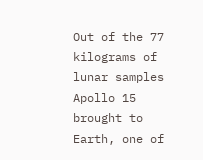Out of the 77 kilograms of lunar samples Apollo 15 brought to Earth, one of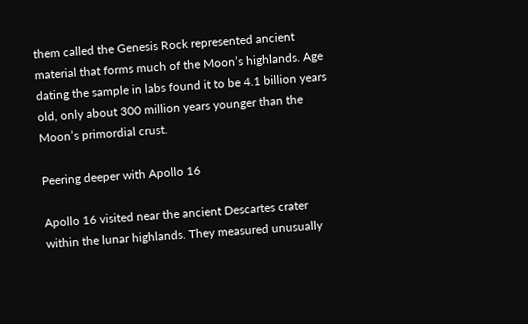them called the Genesis Rock represented ancient material that forms much of the Moon’s highlands. Age dating the sample in labs found it to be 4.1 billion years old, only about 300 million years younger than the Moon’s primordial crust.

Peering deeper with Apollo 16

Apollo 16 visited near the ancient Descartes crater within the lunar highlands. They measured unusually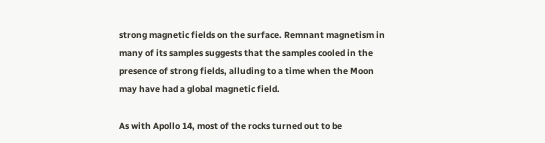strong magnetic fields on the surface. Remnant magnetism in many of its samples suggests that the samples cooled in the presence of strong fields, alluding to a time when the Moon may have had a global magnetic field.

As with Apollo 14, most of the rocks turned out to be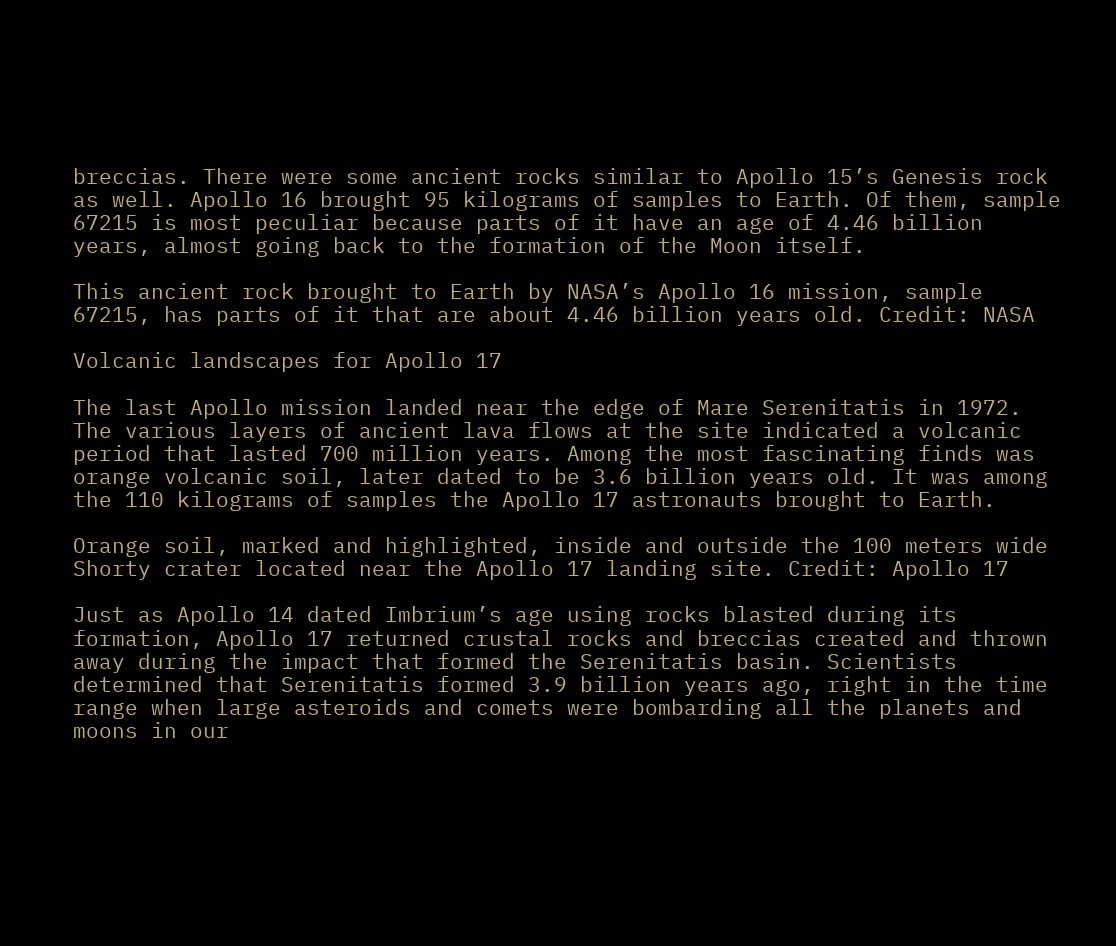breccias. There were some ancient rocks similar to Apollo 15’s Genesis rock as well. Apollo 16 brought 95 kilograms of samples to Earth. Of them, sample 67215 is most peculiar because parts of it have an age of 4.46 billion years, almost going back to the formation of the Moon itself.

This ancient rock brought to Earth by NASA’s Apollo 16 mission, sample 67215, has parts of it that are about 4.46 billion years old. Credit: NASA

Volcanic landscapes for Apollo 17

The last Apollo mission landed near the edge of Mare Serenitatis in 1972. The various layers of ancient lava flows at the site indicated a volcanic period that lasted 700 million years. Among the most fascinating finds was orange volcanic soil, later dated to be 3.6 billion years old. It was among the 110 kilograms of samples the Apollo 17 astronauts brought to Earth.

Orange soil, marked and highlighted, inside and outside the 100 meters wide Shorty crater located near the Apollo 17 landing site. Credit: Apollo 17

Just as Apollo 14 dated Imbrium’s age using rocks blasted during its formation, Apollo 17 returned crustal rocks and breccias created and thrown away during the impact that formed the Serenitatis basin. Scientists determined that Serenitatis formed 3.9 billion years ago, right in the time range when large asteroids and comets were bombarding all the planets and moons in our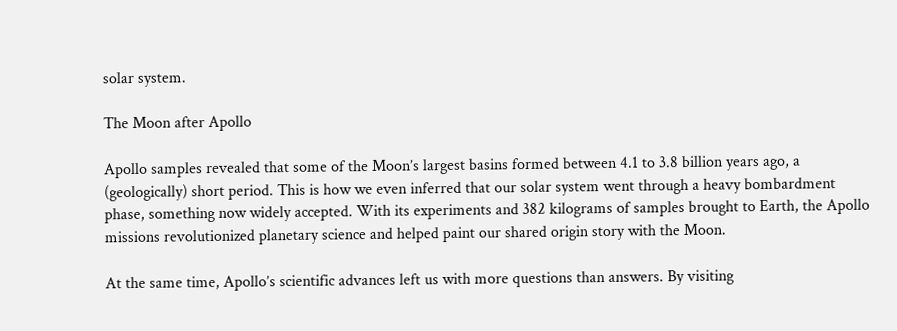solar system.

The Moon after Apollo

Apollo samples revealed that some of the Moon’s largest basins formed between 4.1 to 3.8 billion years ago, a (geologically) short period. This is how we even inferred that our solar system went through a heavy bombardment phase, something now widely accepted. With its experiments and 382 kilograms of samples brought to Earth, the Apollo missions revolutionized planetary science and helped paint our shared origin story with the Moon.

At the same time, Apollo’s scientific advances left us with more questions than answers. By visiting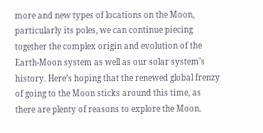more and new types of locations on the Moon, particularly its poles, we can continue piecing together the complex origin and evolution of the Earth-Moon system as well as our solar system’s history. Here’s hoping that the renewed global frenzy of going to the Moon sticks around this time, as there are plenty of reasons to explore the Moon.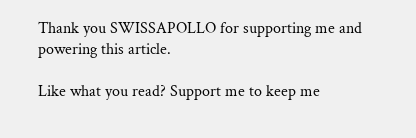Thank you SWISSAPOLLO for supporting me and powering this article.

Like what you read? Support me to keep me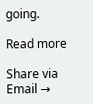going.

Read more

Share via Email →